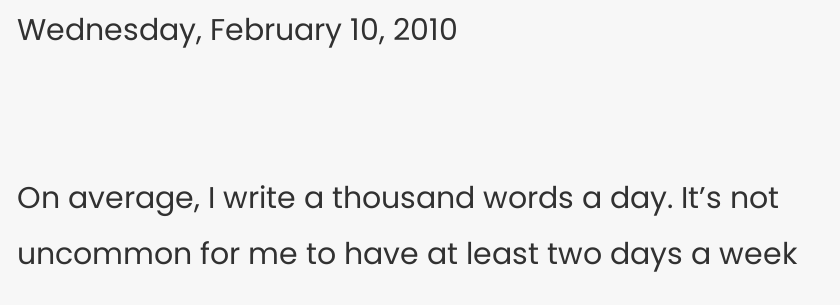Wednesday, February 10, 2010


On average, I write a thousand words a day. It’s not uncommon for me to have at least two days a week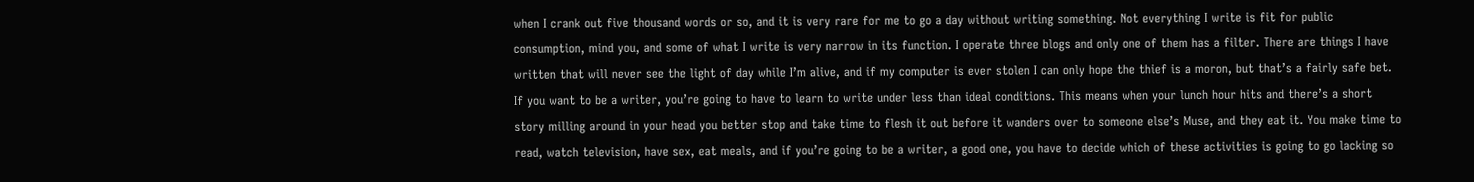when I crank out five thousand words or so, and it is very rare for me to go a day without writing something. Not everything I write is fit for public consumption, mind you, and some of what I write is very narrow in its function. I operate three blogs and only one of them has a filter. There are things I have written that will never see the light of day while I’m alive, and if my computer is ever stolen I can only hope the thief is a moron, but that’s a fairly safe bet.
If you want to be a writer, you’re going to have to learn to write under less than ideal conditions. This means when your lunch hour hits and there’s a short story milling around in your head you better stop and take time to flesh it out before it wanders over to someone else’s Muse, and they eat it. You make time to read, watch television, have sex, eat meals, and if you’re going to be a writer, a good one, you have to decide which of these activities is going to go lacking so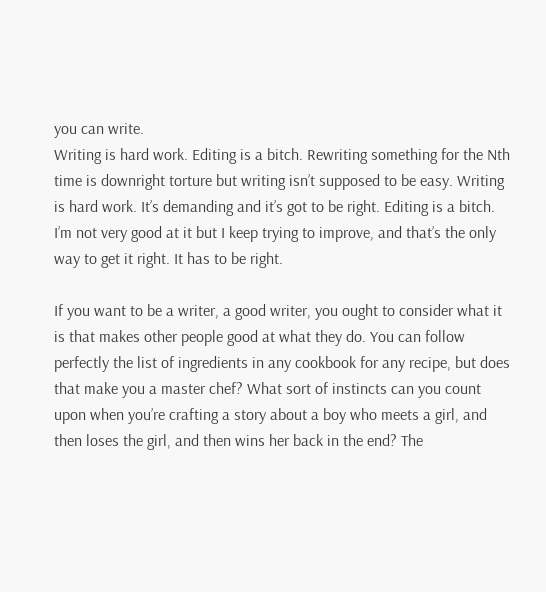you can write.
Writing is hard work. Editing is a bitch. Rewriting something for the Nth time is downright torture but writing isn’t supposed to be easy. Writing is hard work. It’s demanding and it’s got to be right. Editing is a bitch. I’m not very good at it but I keep trying to improve, and that’s the only way to get it right. It has to be right.

If you want to be a writer, a good writer, you ought to consider what it is that makes other people good at what they do. You can follow perfectly the list of ingredients in any cookbook for any recipe, but does that make you a master chef? What sort of instincts can you count upon when you’re crafting a story about a boy who meets a girl, and then loses the girl, and then wins her back in the end? The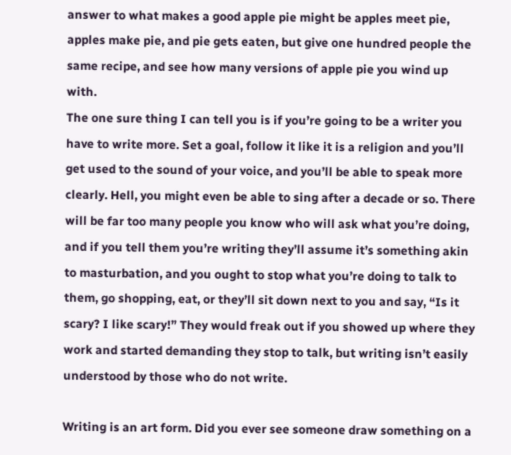answer to what makes a good apple pie might be apples meet pie, apples make pie, and pie gets eaten, but give one hundred people the same recipe, and see how many versions of apple pie you wind up with.
The one sure thing I can tell you is if you’re going to be a writer you have to write more. Set a goal, follow it like it is a religion and you’ll get used to the sound of your voice, and you’ll be able to speak more clearly. Hell, you might even be able to sing after a decade or so. There will be far too many people you know who will ask what you’re doing, and if you tell them you’re writing they’ll assume it’s something akin to masturbation, and you ought to stop what you’re doing to talk to them, go shopping, eat, or they’ll sit down next to you and say, “Is it scary? I like scary!” They would freak out if you showed up where they work and started demanding they stop to talk, but writing isn’t easily understood by those who do not write.

Writing is an art form. Did you ever see someone draw something on a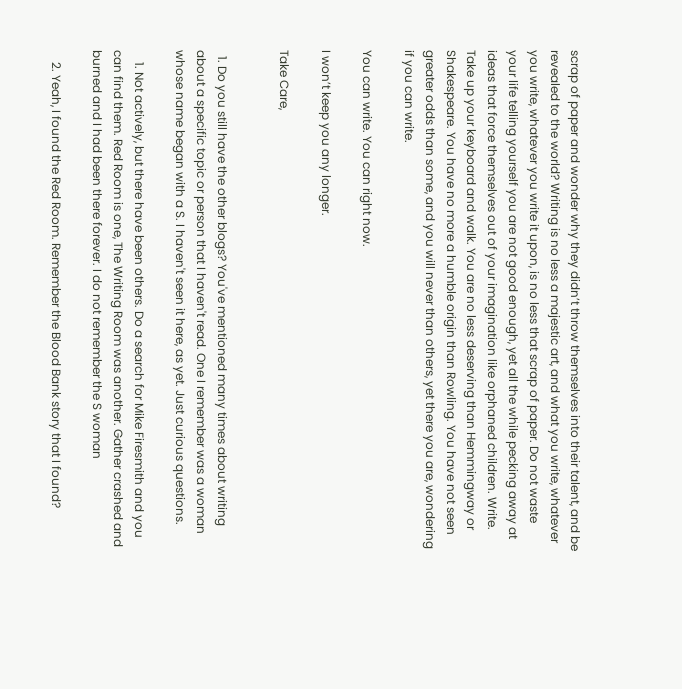scrap of paper and wonder why they didn’t throw themselves into their talent, and be revealed to the world? Writing is no less a majestic art, and what you write, whatever you write, whatever you write it upon, is no less that scrap of paper. Do not waste your life telling yourself you are not good enough, yet all the while pecking away at ideas that force themselves out of your imagination like orphaned children. Write. Take up your keyboard and walk. You are no less deserving than Hemmingway or Shakespeare. You have no more a humble origin than Rowling. You have not seen greater odds than some, and you will never than others, yet there you are, wondering if you can write.

You can write. You can right now.

I won’t keep you any longer.

Take Care,


  1. Do you still have the other blogs? You've mentioned many times about writing about a specific topic or person that I haven't read. One I remember was a woman whose name began with a S. I haven't seen it here, as yet. Just curious questions.

    1. Not actively, but there have been others. Do a search for Mike Firesmith and you can find them. Red Room is one, The Writing Room was another. Gather crashed and burned and I had been there forever. I do not remember the S woman

    2. Yeah, I found the Red Room. Remember the Blood Bank story that I found?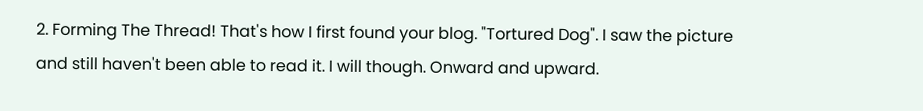2. Forming The Thread! That's how I first found your blog. "Tortured Dog". I saw the picture and still haven't been able to read it. I will though. Onward and upward.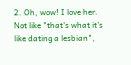2. Oh, wow! I love her. Not like "that's what it's like dating a lesbian",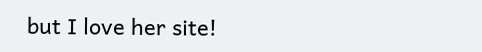but I love her site!